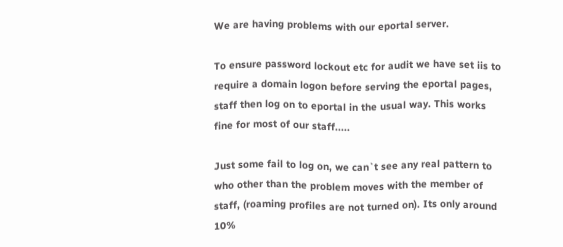We are having problems with our eportal server.

To ensure password lockout etc for audit we have set iis to require a domain logon before serving the eportal pages, staff then log on to eportal in the usual way. This works fine for most of our staff.....

Just some fail to log on, we can`t see any real pattern to who other than the problem moves with the member of staff, (roaming profiles are not turned on). Its only around 10%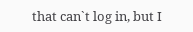that can`t log in, but I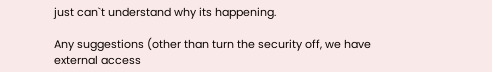just can`t understand why its happening.

Any suggestions (other than turn the security off, we have external access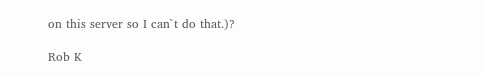on this server so I can`t do that.)?

Rob K